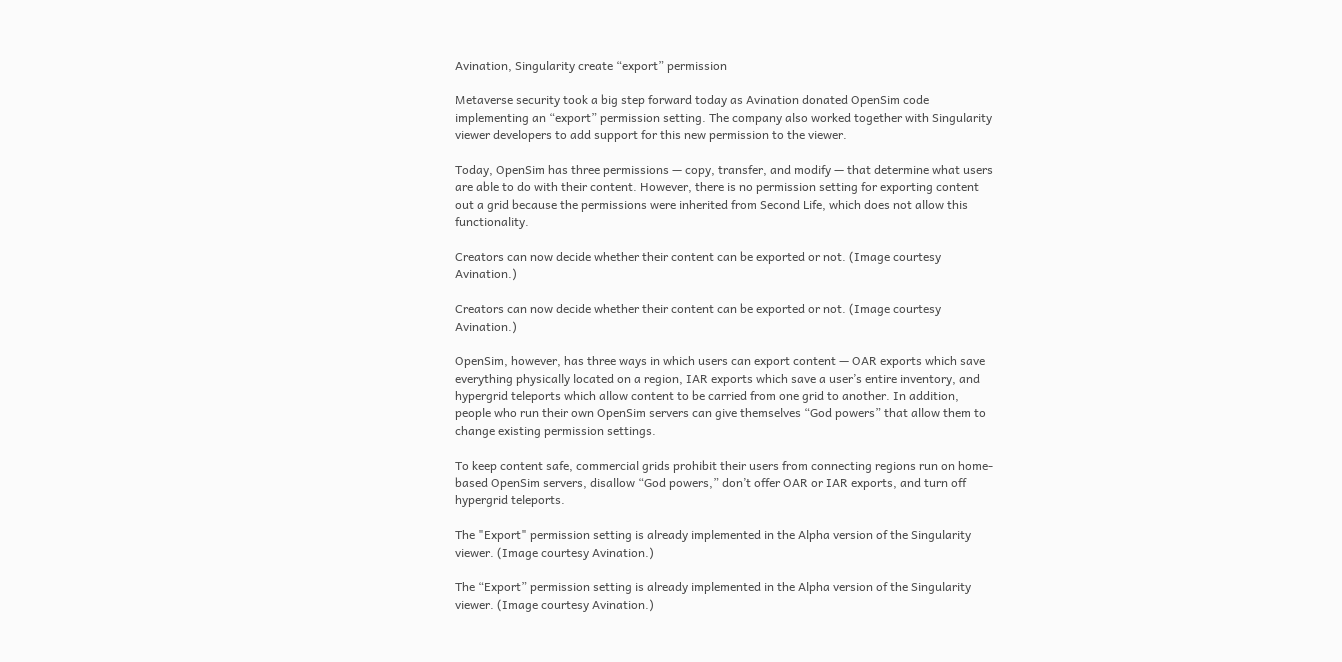Avination, Singularity create “export” permission

Metaverse security took a big step forward today as Avination donated OpenSim code implementing an “export” permission setting. The company also worked together with Singularity viewer developers to add support for this new permission to the viewer.

Today, OpenSim has three permissions — copy, transfer, and modify — that determine what users are able to do with their content. However, there is no permission setting for exporting content out a grid because the permissions were inherited from Second Life, which does not allow this functionality.

Creators can now decide whether their content can be exported or not. (Image courtesy Avination.)

Creators can now decide whether their content can be exported or not. (Image courtesy Avination.)

OpenSim, however, has three ways in which users can export content — OAR exports which save everything physically located on a region, IAR exports which save a user’s entire inventory, and hypergrid teleports which allow content to be carried from one grid to another. In addition, people who run their own OpenSim servers can give themselves “God powers” that allow them to change existing permission settings.

To keep content safe, commercial grids prohibit their users from connecting regions run on home-based OpenSim servers, disallow “God powers,” don’t offer OAR or IAR exports, and turn off hypergrid teleports.

The "Export" permission setting is already implemented in the Alpha version of the Singularity viewer. (Image courtesy Avination.)

The “Export” permission setting is already implemented in the Alpha version of the Singularity viewer. (Image courtesy Avination.)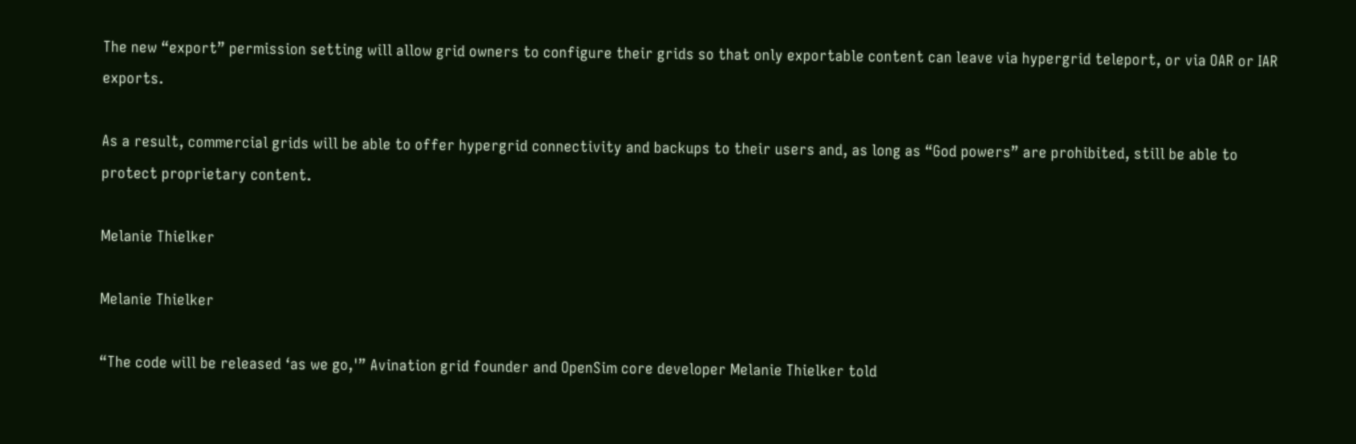The new “export” permission setting will allow grid owners to configure their grids so that only exportable content can leave via hypergrid teleport, or via OAR or IAR exports.

As a result, commercial grids will be able to offer hypergrid connectivity and backups to their users and, as long as “God powers” are prohibited, still be able to protect proprietary content.

Melanie Thielker

Melanie Thielker

“The code will be released ‘as we go,'” Avination grid founder and OpenSim core developer Melanie Thielker told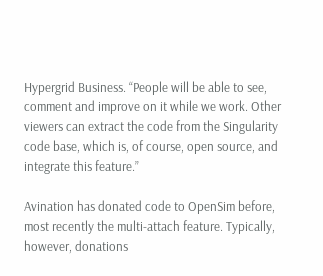Hypergrid Business. “People will be able to see, comment and improve on it while we work. Other viewers can extract the code from the Singularity code base, which is, of course, open source, and integrate this feature.”

Avination has donated code to OpenSim before, most recently the multi-attach feature. Typically, however, donations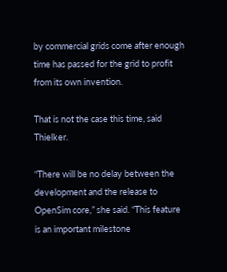by commercial grids come after enough time has passed for the grid to profit from its own invention.

That is not the case this time, said Thielker.

“There will be no delay between the development and the release to OpenSim core,” she said. “This feature is an important milestone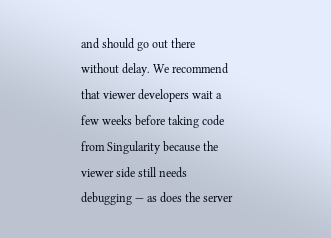and should go out there without delay. We recommend that viewer developers wait a few weeks before taking code from Singularity because the viewer side still needs debugging — as does the server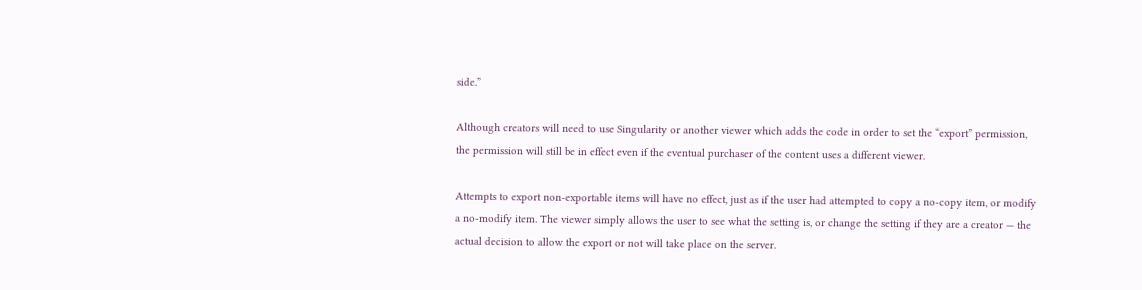side.”

Although creators will need to use Singularity or another viewer which adds the code in order to set the “export” permission, the permission will still be in effect even if the eventual purchaser of the content uses a different viewer.

Attempts to export non-exportable items will have no effect, just as if the user had attempted to copy a no-copy item, or modify a no-modify item. The viewer simply allows the user to see what the setting is, or change the setting if they are a creator — the actual decision to allow the export or not will take place on the server.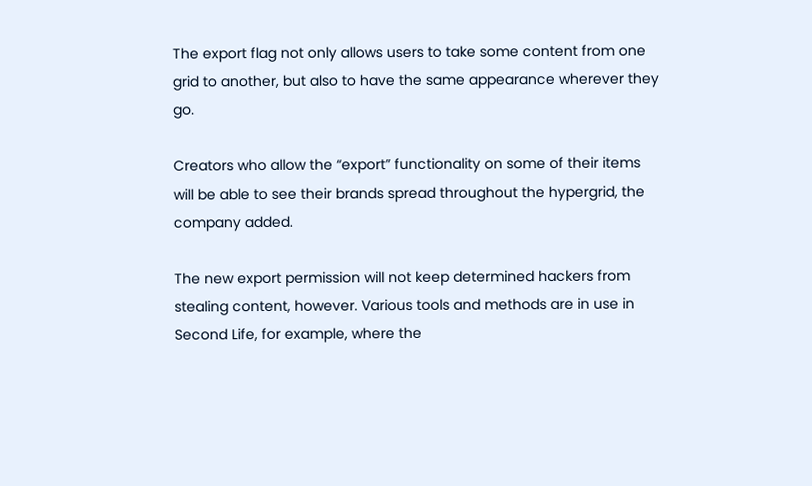The export flag not only allows users to take some content from one grid to another, but also to have the same appearance wherever they go.

Creators who allow the “export” functionality on some of their items will be able to see their brands spread throughout the hypergrid, the company added.

The new export permission will not keep determined hackers from stealing content, however. Various tools and methods are in use in Second Life, for example, where the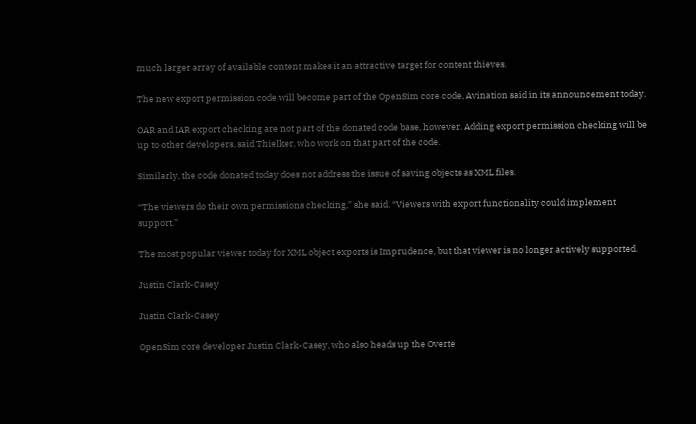much larger array of available content makes it an attractive target for content thieves.

The new export permission code will become part of the OpenSim core code, Avination said in its announcement today.

OAR and IAR export checking are not part of the donated code base, however. Adding export permission checking will be up to other developers, said Thielker, who work on that part of the code.

Similarly, the code donated today does not address the issue of saving objects as XML files.

“The viewers do their own permissions checking,” she said. “Viewers with export functionality could implement support.”

The most popular viewer today for XML object exports is Imprudence, but that viewer is no longer actively supported.

Justin Clark-Casey

Justin Clark-Casey

OpenSim core developer Justin Clark-Casey, who also heads up the Overte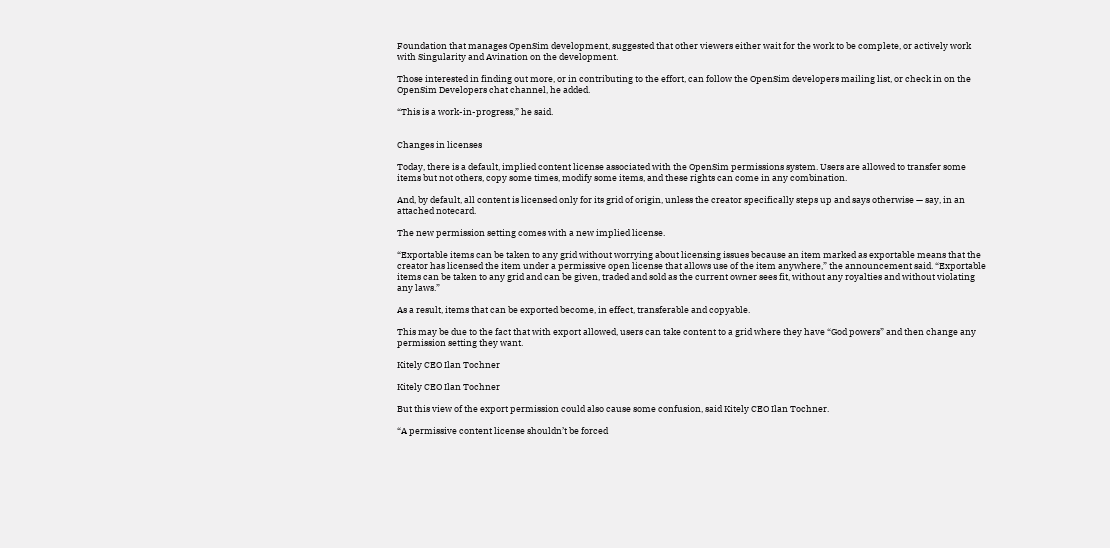Foundation that manages OpenSim development, suggested that other viewers either wait for the work to be complete, or actively work with Singularity and Avination on the development.

Those interested in finding out more, or in contributing to the effort, can follow the OpenSim developers mailing list, or check in on the OpenSim Developers chat channel, he added.

“This is a work-in-progress,” he said.


Changes in licenses

Today, there is a default, implied content license associated with the OpenSim permissions system. Users are allowed to transfer some items but not others, copy some times, modify some items, and these rights can come in any combination.

And, by default, all content is licensed only for its grid of origin, unless the creator specifically steps up and says otherwise — say, in an attached notecard.

The new permission setting comes with a new implied license.

“Exportable items can be taken to any grid without worrying about licensing issues because an item marked as exportable means that the creator has licensed the item under a permissive open license that allows use of the item anywhere,” the announcement said. “Exportable items can be taken to any grid and can be given, traded and sold as the current owner sees fit, without any royalties and without violating any laws.”

As a result, items that can be exported become, in effect, transferable and copyable.

This may be due to the fact that with export allowed, users can take content to a grid where they have “God powers” and then change any permission setting they want.

Kitely CEO Ilan Tochner

Kitely CEO Ilan Tochner

But this view of the export permission could also cause some confusion, said Kitely CEO Ilan Tochner.

“A permissive content license shouldn’t be forced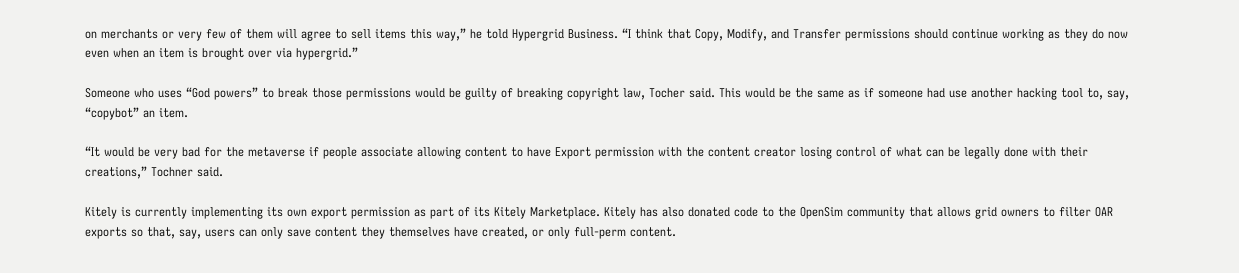on merchants or very few of them will agree to sell items this way,” he told Hypergrid Business. “I think that Copy, Modify, and Transfer permissions should continue working as they do now even when an item is brought over via hypergrid.”

Someone who uses “God powers” to break those permissions would be guilty of breaking copyright law, Tocher said. This would be the same as if someone had use another hacking tool to, say, “copybot” an item.

“It would be very bad for the metaverse if people associate allowing content to have Export permission with the content creator losing control of what can be legally done with their creations,” Tochner said.

Kitely is currently implementing its own export permission as part of its Kitely Marketplace. Kitely has also donated code to the OpenSim community that allows grid owners to filter OAR exports so that, say, users can only save content they themselves have created, or only full-perm content.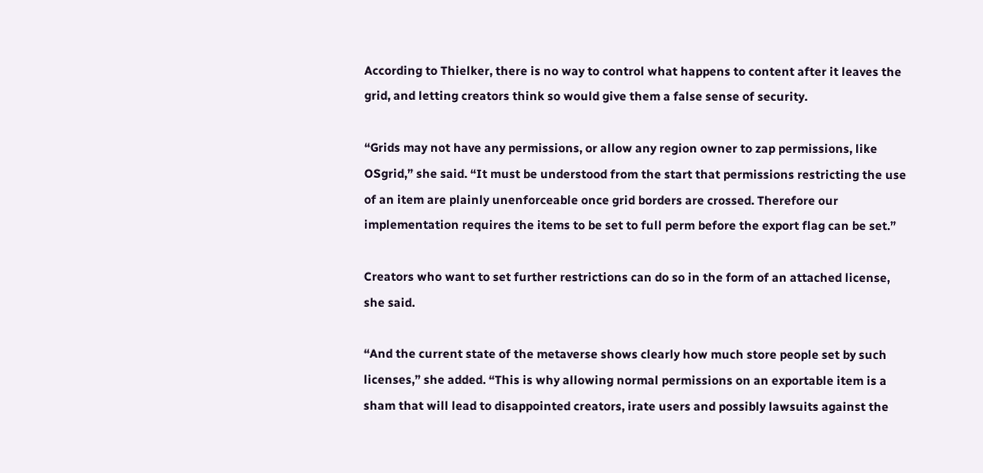According to Thielker, there is no way to control what happens to content after it leaves the grid, and letting creators think so would give them a false sense of security.

“Grids may not have any permissions, or allow any region owner to zap permissions, like OSgrid,” she said. “It must be understood from the start that permissions restricting the use of an item are plainly unenforceable once grid borders are crossed. Therefore our implementation requires the items to be set to full perm before the export flag can be set.”

Creators who want to set further restrictions can do so in the form of an attached license, she said.

“And the current state of the metaverse shows clearly how much store people set by such licenses,” she added. “This is why allowing normal permissions on an exportable item is a sham that will lead to disappointed creators, irate users and possibly lawsuits against the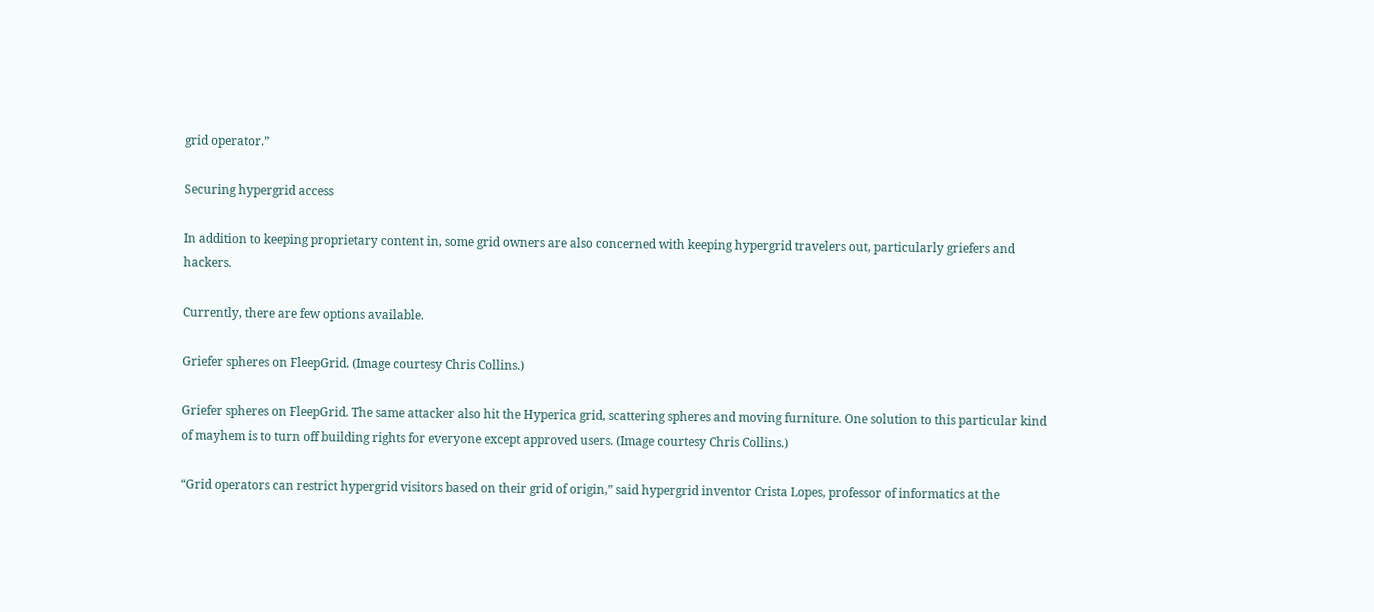grid operator.”

Securing hypergrid access

In addition to keeping proprietary content in, some grid owners are also concerned with keeping hypergrid travelers out, particularly griefers and hackers.

Currently, there are few options available.

Griefer spheres on FleepGrid. (Image courtesy Chris Collins.)

Griefer spheres on FleepGrid. The same attacker also hit the Hyperica grid, scattering spheres and moving furniture. One solution to this particular kind of mayhem is to turn off building rights for everyone except approved users. (Image courtesy Chris Collins.)

“Grid operators can restrict hypergrid visitors based on their grid of origin,” said hypergrid inventor Crista Lopes, professor of informatics at the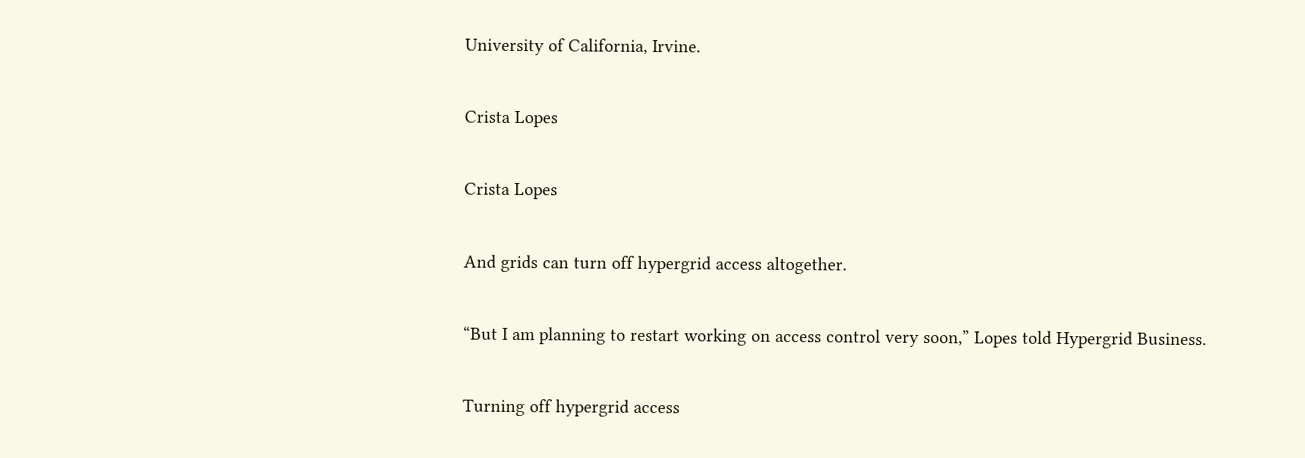University of California, Irvine.

Crista Lopes

Crista Lopes

And grids can turn off hypergrid access altogether.

“But I am planning to restart working on access control very soon,” Lopes told Hypergrid Business.

Turning off hypergrid access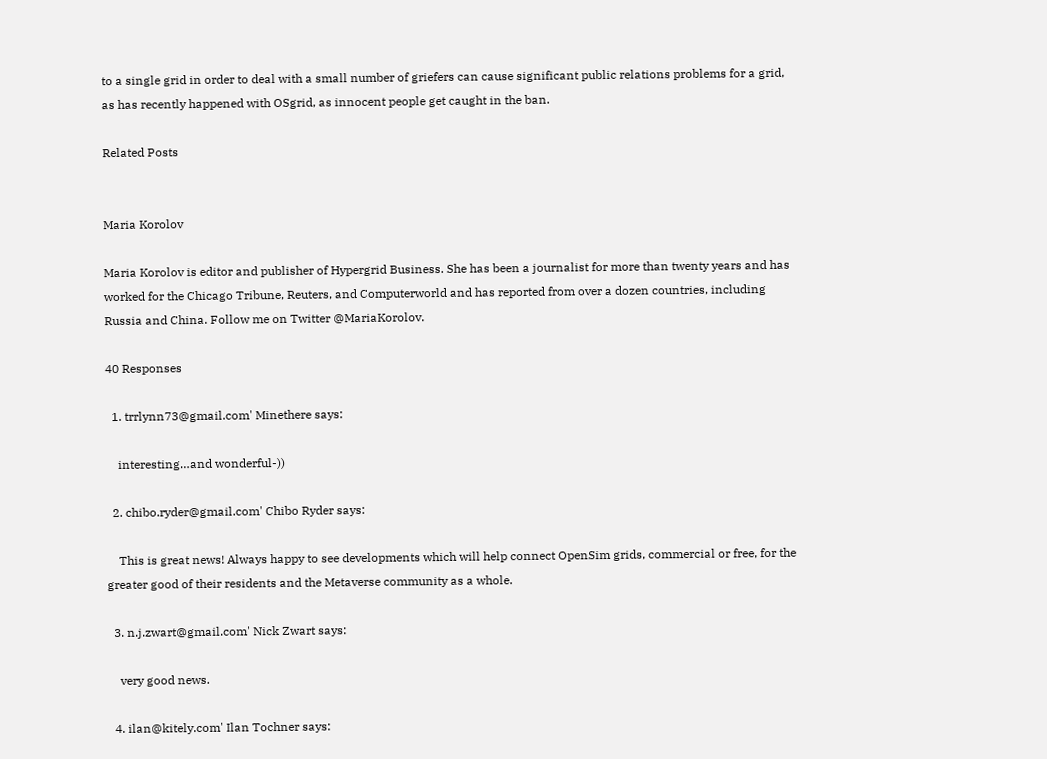to a single grid in order to deal with a small number of griefers can cause significant public relations problems for a grid, as has recently happened with OSgrid, as innocent people get caught in the ban.

Related Posts


Maria Korolov

Maria Korolov is editor and publisher of Hypergrid Business. She has been a journalist for more than twenty years and has worked for the Chicago Tribune, Reuters, and Computerworld and has reported from over a dozen countries, including Russia and China. Follow me on Twitter @MariaKorolov.

40 Responses

  1. trrlynn73@gmail.com' Minethere says:

    interesting…and wonderful-))

  2. chibo.ryder@gmail.com' Chibo Ryder says:

    This is great news! Always happy to see developments which will help connect OpenSim grids, commercial or free, for the greater good of their residents and the Metaverse community as a whole.

  3. n.j.zwart@gmail.com' Nick Zwart says:

    very good news.

  4. ilan@kitely.com' Ilan Tochner says: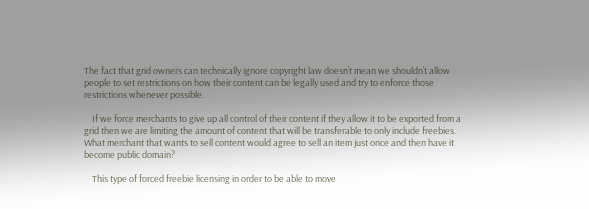The fact that grid owners can technically ignore copyright law doesn’t mean we shouldn’t allow people to set restrictions on how their content can be legally used and try to enforce those restrictions whenever possible.

    If we force merchants to give up all control of their content if they allow it to be exported from a grid then we are limiting the amount of content that will be transferable to only include freebies. What merchant that wants to sell content would agree to sell an item just once and then have it become public domain?

    This type of forced freebie licensing in order to be able to move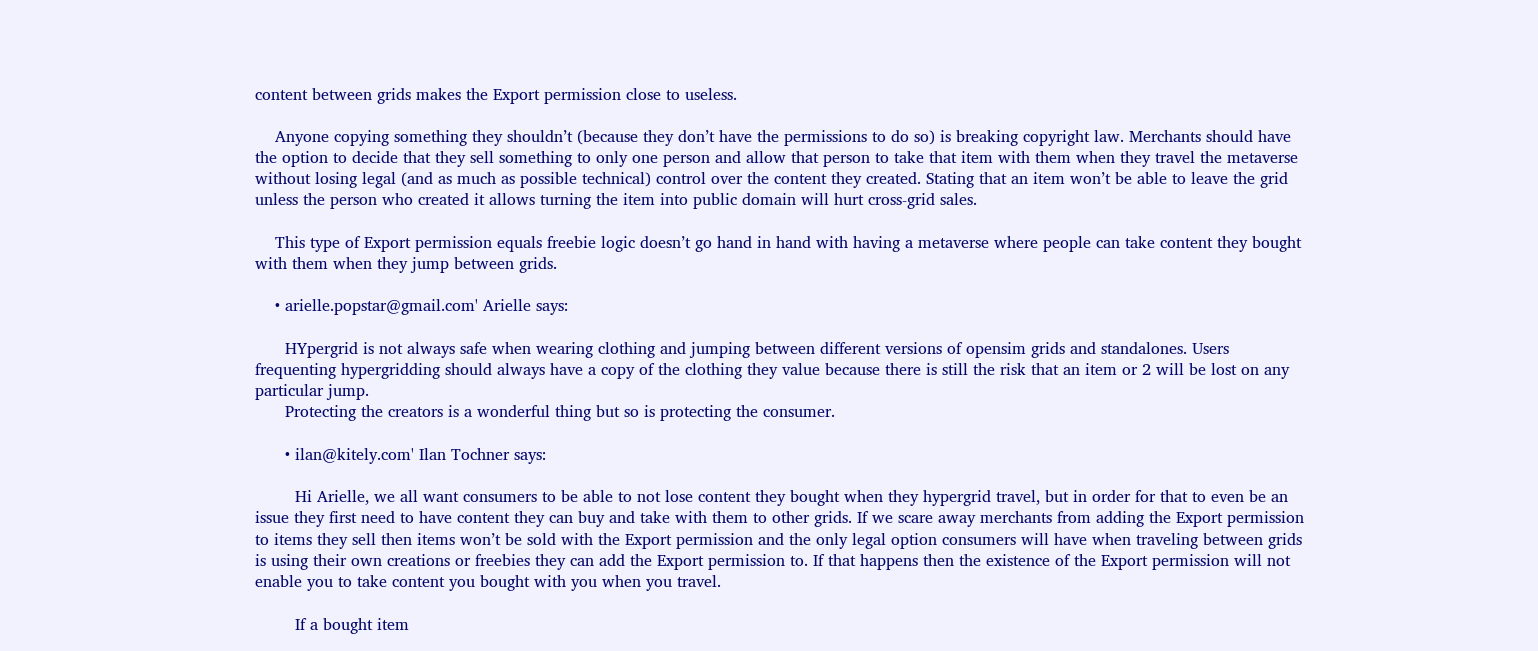content between grids makes the Export permission close to useless.

    Anyone copying something they shouldn’t (because they don’t have the permissions to do so) is breaking copyright law. Merchants should have the option to decide that they sell something to only one person and allow that person to take that item with them when they travel the metaverse without losing legal (and as much as possible technical) control over the content they created. Stating that an item won’t be able to leave the grid unless the person who created it allows turning the item into public domain will hurt cross-grid sales.

    This type of Export permission equals freebie logic doesn’t go hand in hand with having a metaverse where people can take content they bought with them when they jump between grids.

    • arielle.popstar@gmail.com' Arielle says:

      HYpergrid is not always safe when wearing clothing and jumping between different versions of opensim grids and standalones. Users frequenting hypergridding should always have a copy of the clothing they value because there is still the risk that an item or 2 will be lost on any particular jump.
      Protecting the creators is a wonderful thing but so is protecting the consumer.

      • ilan@kitely.com' Ilan Tochner says:

        Hi Arielle, we all want consumers to be able to not lose content they bought when they hypergrid travel, but in order for that to even be an issue they first need to have content they can buy and take with them to other grids. If we scare away merchants from adding the Export permission to items they sell then items won’t be sold with the Export permission and the only legal option consumers will have when traveling between grids is using their own creations or freebies they can add the Export permission to. If that happens then the existence of the Export permission will not enable you to take content you bought with you when you travel.

        If a bought item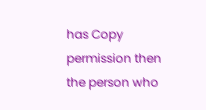has Copy permission then the person who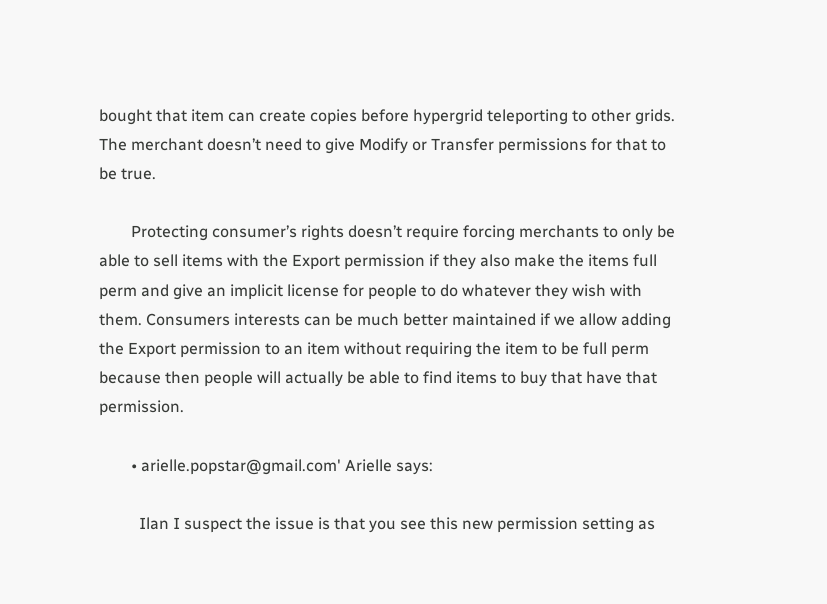bought that item can create copies before hypergrid teleporting to other grids. The merchant doesn’t need to give Modify or Transfer permissions for that to be true.

        Protecting consumer’s rights doesn’t require forcing merchants to only be able to sell items with the Export permission if they also make the items full perm and give an implicit license for people to do whatever they wish with them. Consumers interests can be much better maintained if we allow adding the Export permission to an item without requiring the item to be full perm because then people will actually be able to find items to buy that have that permission.

        • arielle.popstar@gmail.com' Arielle says:

          Ilan I suspect the issue is that you see this new permission setting as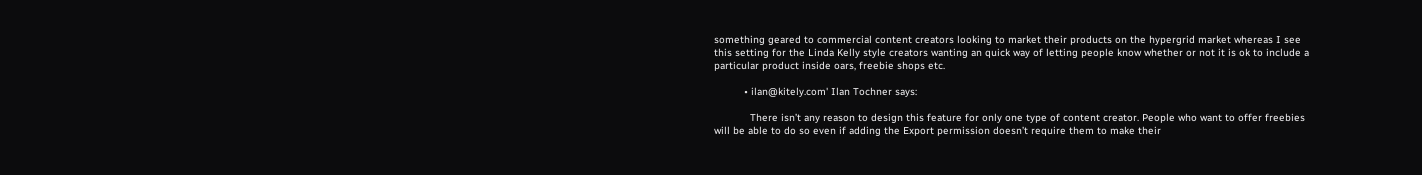something geared to commercial content creators looking to market their products on the hypergrid market whereas I see this setting for the Linda Kelly style creators wanting an quick way of letting people know whether or not it is ok to include a particular product inside oars, freebie shops etc.

          • ilan@kitely.com' Ilan Tochner says:

            There isn’t any reason to design this feature for only one type of content creator. People who want to offer freebies will be able to do so even if adding the Export permission doesn’t require them to make their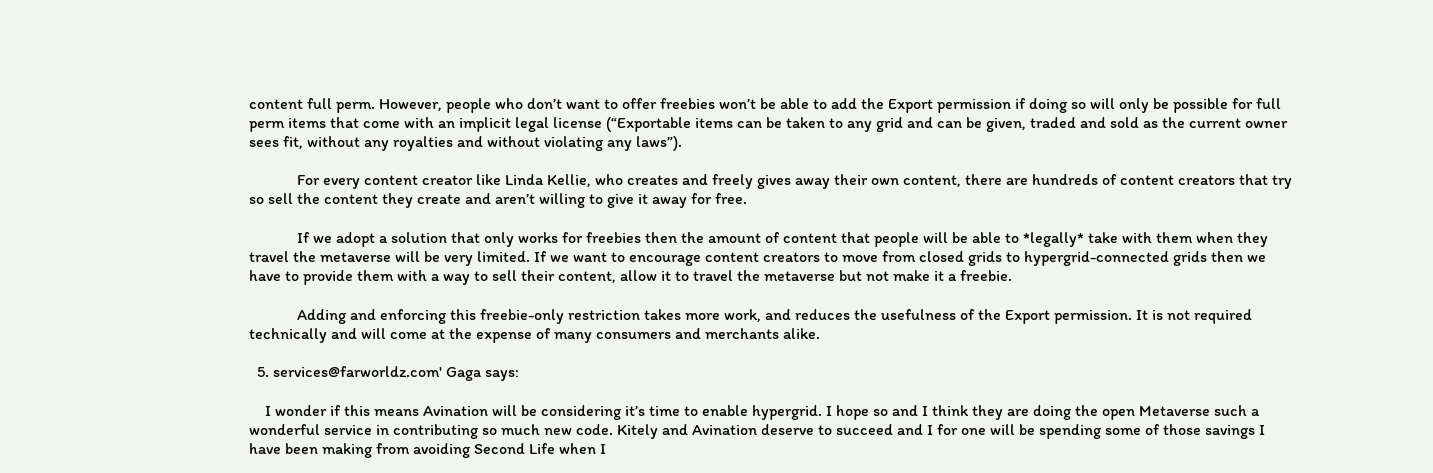content full perm. However, people who don’t want to offer freebies won’t be able to add the Export permission if doing so will only be possible for full perm items that come with an implicit legal license (“Exportable items can be taken to any grid and can be given, traded and sold as the current owner sees fit, without any royalties and without violating any laws”).

            For every content creator like Linda Kellie, who creates and freely gives away their own content, there are hundreds of content creators that try so sell the content they create and aren’t willing to give it away for free.

            If we adopt a solution that only works for freebies then the amount of content that people will be able to *legally* take with them when they travel the metaverse will be very limited. If we want to encourage content creators to move from closed grids to hypergrid-connected grids then we have to provide them with a way to sell their content, allow it to travel the metaverse but not make it a freebie.

            Adding and enforcing this freebie-only restriction takes more work, and reduces the usefulness of the Export permission. It is not required technically and will come at the expense of many consumers and merchants alike.

  5. services@farworldz.com' Gaga says:

    I wonder if this means Avination will be considering it’s time to enable hypergrid. I hope so and I think they are doing the open Metaverse such a wonderful service in contributing so much new code. Kitely and Avination deserve to succeed and I for one will be spending some of those savings I have been making from avoiding Second Life when I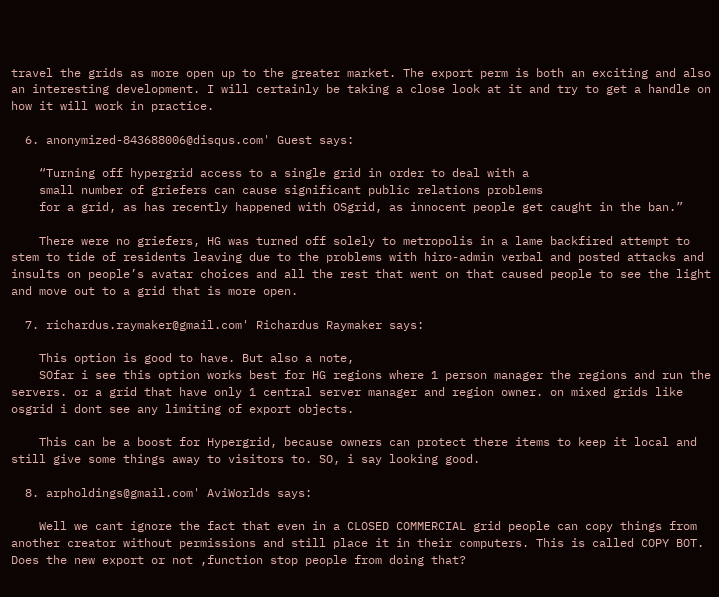travel the grids as more open up to the greater market. The export perm is both an exciting and also an interesting development. I will certainly be taking a close look at it and try to get a handle on how it will work in practice.

  6. anonymized-843688006@disqus.com' Guest says:

    “Turning off hypergrid access to a single grid in order to deal with a
    small number of griefers can cause significant public relations problems
    for a grid, as has recently happened with OSgrid, as innocent people get caught in the ban.”

    There were no griefers, HG was turned off solely to metropolis in a lame backfired attempt to stem to tide of residents leaving due to the problems with hiro-admin verbal and posted attacks and insults on people’s avatar choices and all the rest that went on that caused people to see the light and move out to a grid that is more open.

  7. richardus.raymaker@gmail.com' Richardus Raymaker says:

    This option is good to have. But also a note,
    SOfar i see this option works best for HG regions where 1 person manager the regions and run the servers. or a grid that have only 1 central server manager and region owner. on mixed grids like osgrid i dont see any limiting of export objects.

    This can be a boost for Hypergrid, because owners can protect there items to keep it local and still give some things away to visitors to. SO, i say looking good.

  8. arpholdings@gmail.com' AviWorlds says:

    Well we cant ignore the fact that even in a CLOSED COMMERCIAL grid people can copy things from another creator without permissions and still place it in their computers. This is called COPY BOT. Does the new export or not ,function stop people from doing that?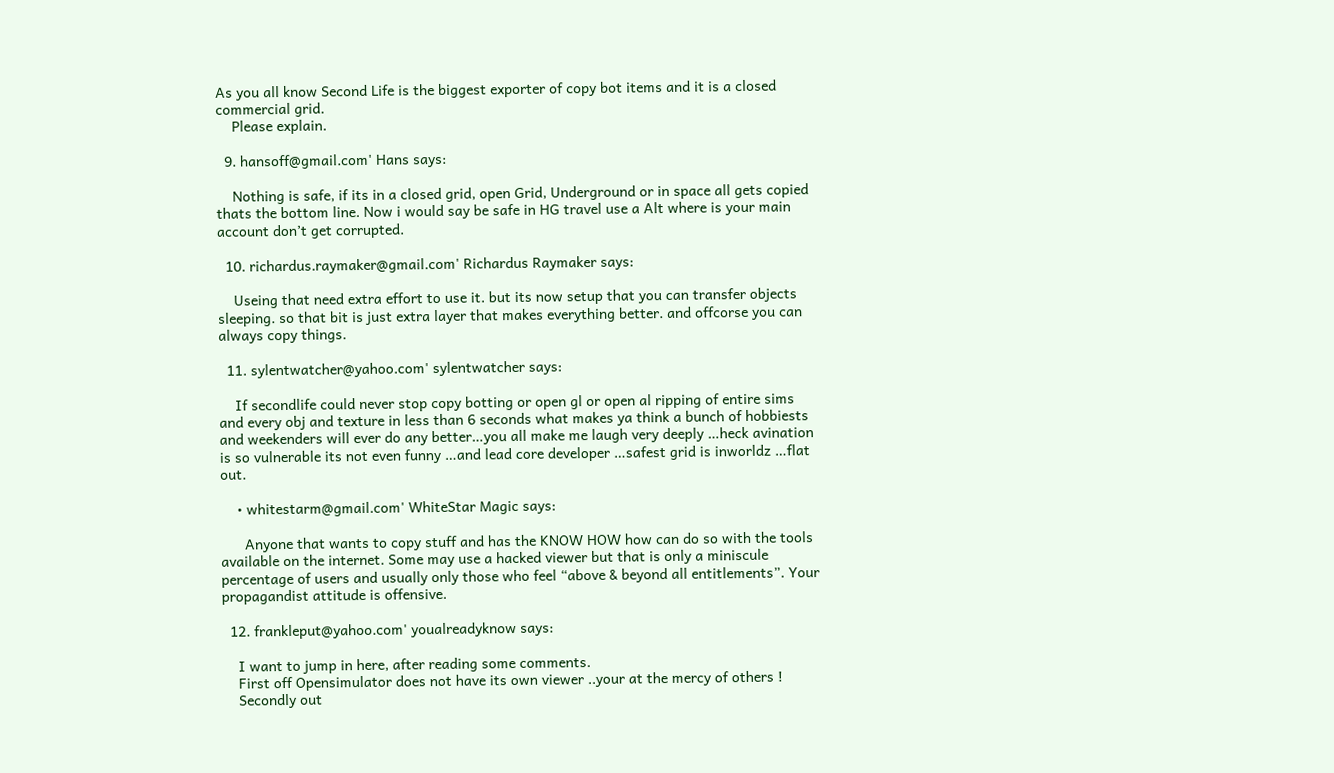As you all know Second Life is the biggest exporter of copy bot items and it is a closed commercial grid.
    Please explain.

  9. hansoff@gmail.com' Hans says:

    Nothing is safe, if its in a closed grid, open Grid, Underground or in space all gets copied thats the bottom line. Now i would say be safe in HG travel use a Alt where is your main account don’t get corrupted.

  10. richardus.raymaker@gmail.com' Richardus Raymaker says:

    Useing that need extra effort to use it. but its now setup that you can transfer objects sleeping. so that bit is just extra layer that makes everything better. and offcorse you can always copy things.

  11. sylentwatcher@yahoo.com' sylentwatcher says:

    If secondlife could never stop copy botting or open gl or open al ripping of entire sims and every obj and texture in less than 6 seconds what makes ya think a bunch of hobbiests and weekenders will ever do any better…you all make me laugh very deeply …heck avination is so vulnerable its not even funny …and lead core developer …safest grid is inworldz …flat out.

    • whitestarm@gmail.com' WhiteStar Magic says:

      Anyone that wants to copy stuff and has the KNOW HOW how can do so with the tools available on the internet. Some may use a hacked viewer but that is only a miniscule percentage of users and usually only those who feel “above & beyond all entitlements”. Your propagandist attitude is offensive.

  12. frankleput@yahoo.com' youalreadyknow says:

    I want to jump in here, after reading some comments.
    First off Opensimulator does not have its own viewer ..your at the mercy of others !
    Secondly out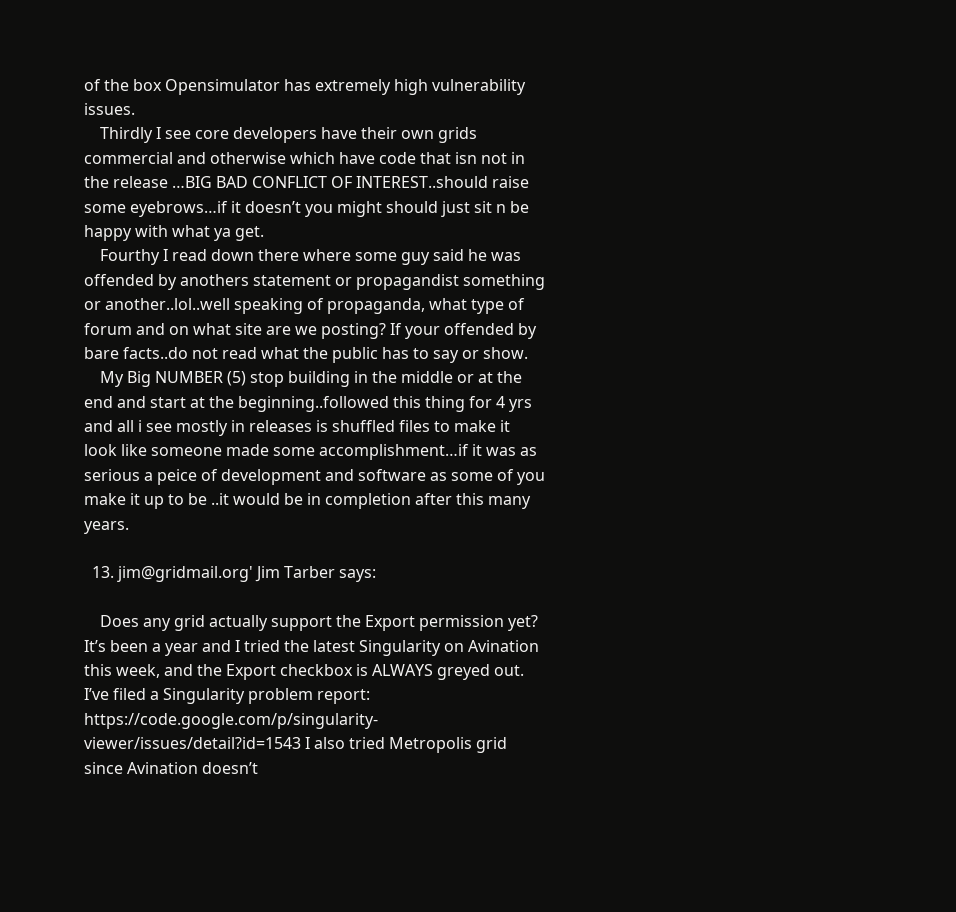of the box Opensimulator has extremely high vulnerability issues.
    Thirdly I see core developers have their own grids commercial and otherwise which have code that isn not in the release …BIG BAD CONFLICT OF INTEREST..should raise some eyebrows…if it doesn’t you might should just sit n be happy with what ya get.
    Fourthy I read down there where some guy said he was offended by anothers statement or propagandist something or another..lol..well speaking of propaganda, what type of forum and on what site are we posting? If your offended by bare facts..do not read what the public has to say or show.
    My Big NUMBER (5) stop building in the middle or at the end and start at the beginning..followed this thing for 4 yrs and all i see mostly in releases is shuffled files to make it look like someone made some accomplishment…if it was as serious a peice of development and software as some of you make it up to be ..it would be in completion after this many years.

  13. jim@gridmail.org' Jim Tarber says:

    Does any grid actually support the Export permission yet? It’s been a year and I tried the latest Singularity on Avination this week, and the Export checkbox is ALWAYS greyed out. I’ve filed a Singularity problem report: https://code.google.com/p/singularity-viewer/issues/detail?id=1543 I also tried Metropolis grid since Avination doesn’t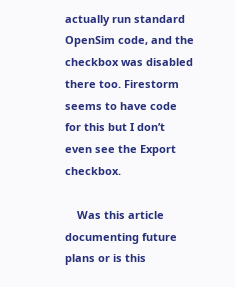actually run standard OpenSim code, and the checkbox was disabled there too. Firestorm seems to have code for this but I don’t even see the Export checkbox.

    Was this article documenting future plans or is this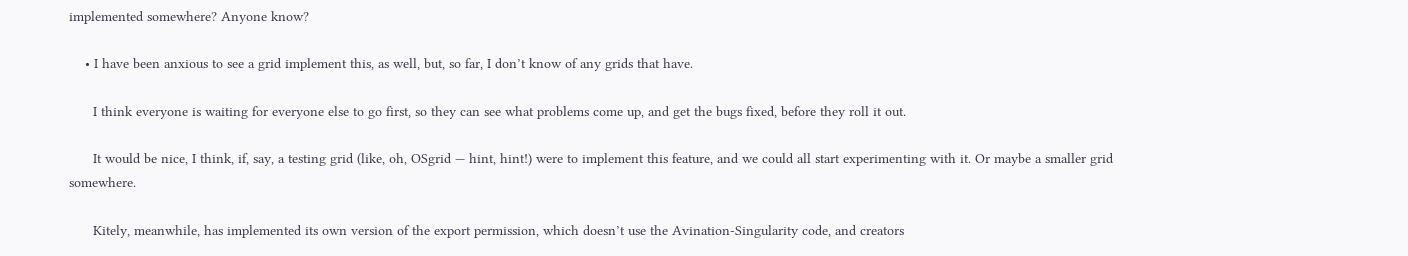implemented somewhere? Anyone know?

    • I have been anxious to see a grid implement this, as well, but, so far, I don’t know of any grids that have.

      I think everyone is waiting for everyone else to go first, so they can see what problems come up, and get the bugs fixed, before they roll it out.

      It would be nice, I think, if, say, a testing grid (like, oh, OSgrid — hint, hint!) were to implement this feature, and we could all start experimenting with it. Or maybe a smaller grid somewhere.

      Kitely, meanwhile, has implemented its own version of the export permission, which doesn’t use the Avination-Singularity code, and creators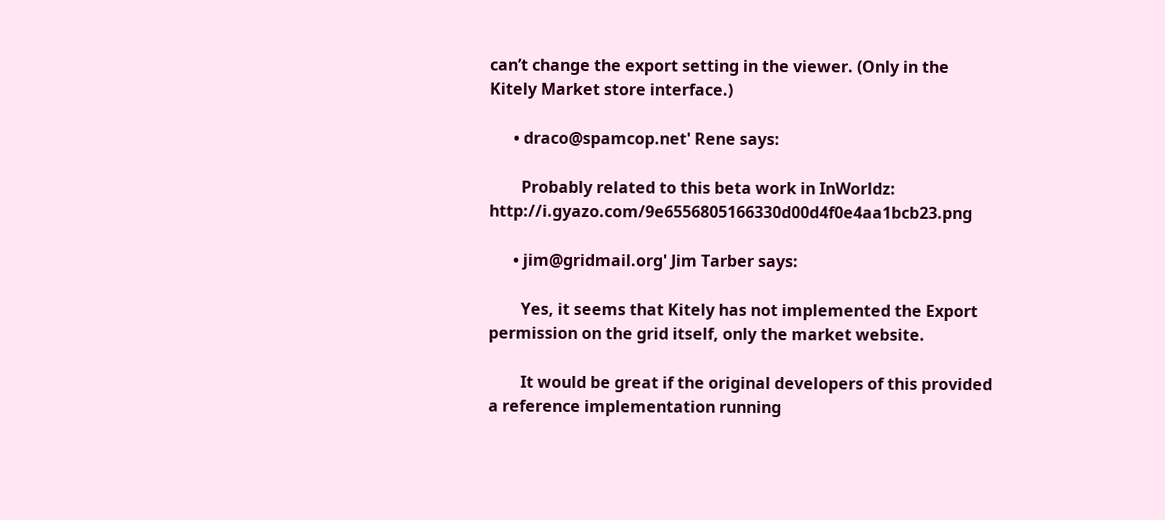can’t change the export setting in the viewer. (Only in the Kitely Market store interface.)

      • draco@spamcop.net' Rene says:

        Probably related to this beta work in InWorldz: http://i.gyazo.com/9e6556805166330d00d4f0e4aa1bcb23.png

      • jim@gridmail.org' Jim Tarber says:

        Yes, it seems that Kitely has not implemented the Export permission on the grid itself, only the market website.

        It would be great if the original developers of this provided a reference implementation running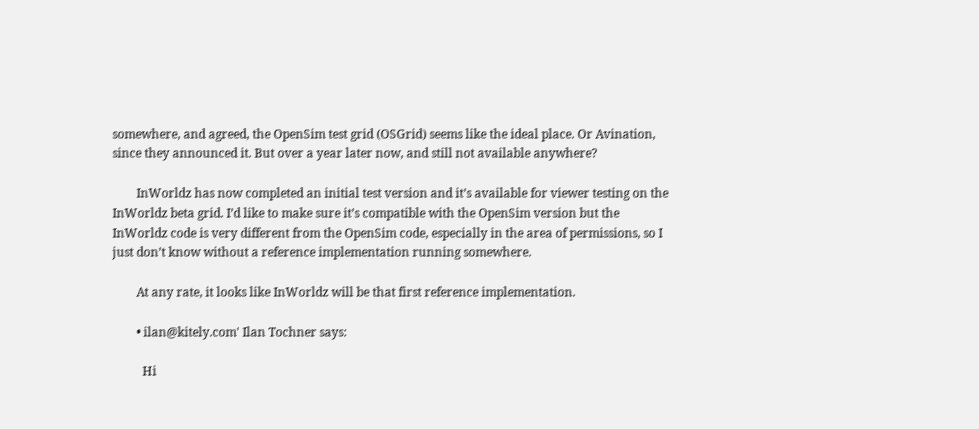somewhere, and agreed, the OpenSim test grid (OSGrid) seems like the ideal place. Or Avination, since they announced it. But over a year later now, and still not available anywhere?

        InWorldz has now completed an initial test version and it’s available for viewer testing on the InWorldz beta grid. I’d like to make sure it’s compatible with the OpenSim version but the InWorldz code is very different from the OpenSim code, especially in the area of permissions, so I just don’t know without a reference implementation running somewhere.

        At any rate, it looks like InWorldz will be that first reference implementation.

        • ilan@kitely.com' Ilan Tochner says:

          Hi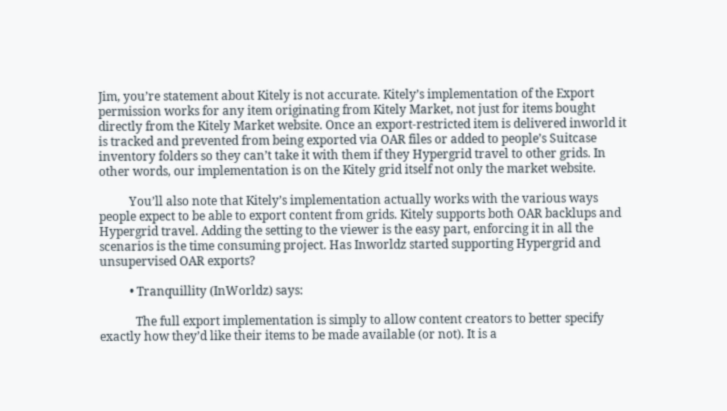Jim, you’re statement about Kitely is not accurate. Kitely’s implementation of the Export permission works for any item originating from Kitely Market, not just for items bought directly from the Kitely Market website. Once an export-restricted item is delivered inworld it is tracked and prevented from being exported via OAR files or added to people’s Suitcase inventory folders so they can’t take it with them if they Hypergrid travel to other grids. In other words, our implementation is on the Kitely grid itself not only the market website.

          You’ll also note that Kitely’s implementation actually works with the various ways people expect to be able to export content from grids. Kitely supports both OAR backlups and Hypergrid travel. Adding the setting to the viewer is the easy part, enforcing it in all the scenarios is the time consuming project. Has Inworldz started supporting Hypergrid and unsupervised OAR exports?

          • Tranquillity (InWorldz) says:

            The full export implementation is simply to allow content creators to better specify exactly how they’d like their items to be made available (or not). It is a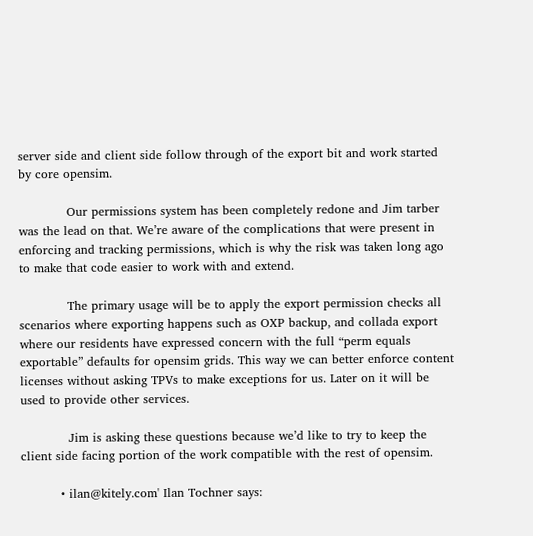server side and client side follow through of the export bit and work started by core opensim.

            Our permissions system has been completely redone and Jim tarber was the lead on that. We’re aware of the complications that were present in enforcing and tracking permissions, which is why the risk was taken long ago to make that code easier to work with and extend.

            The primary usage will be to apply the export permission checks all scenarios where exporting happens such as OXP backup, and collada export where our residents have expressed concern with the full “perm equals exportable” defaults for opensim grids. This way we can better enforce content licenses without asking TPVs to make exceptions for us. Later on it will be used to provide other services.

            Jim is asking these questions because we’d like to try to keep the client side facing portion of the work compatible with the rest of opensim.

          • ilan@kitely.com' Ilan Tochner says: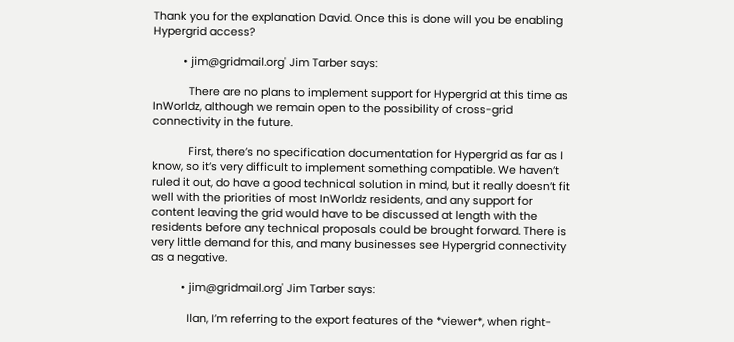Thank you for the explanation David. Once this is done will you be enabling Hypergrid access?

          • jim@gridmail.org' Jim Tarber says:

            There are no plans to implement support for Hypergrid at this time as InWorldz, although we remain open to the possibility of cross-grid connectivity in the future.

            First, there’s no specification documentation for Hypergrid as far as I know, so it’s very difficult to implement something compatible. We haven’t ruled it out, do have a good technical solution in mind, but it really doesn’t fit well with the priorities of most InWorldz residents, and any support for content leaving the grid would have to be discussed at length with the residents before any technical proposals could be brought forward. There is very little demand for this, and many businesses see Hypergrid connectivity as a negative.

          • jim@gridmail.org' Jim Tarber says:

            Ilan, I’m referring to the export features of the *viewer*, when right-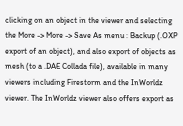clicking on an object in the viewer and selecting the More -> More -> Save As menu : Backup (.OXP export of an object), and also export of objects as mesh (to a .DAE Collada file), available in many viewers including Firestorm and the InWorldz viewer. The InWorldz viewer also offers export as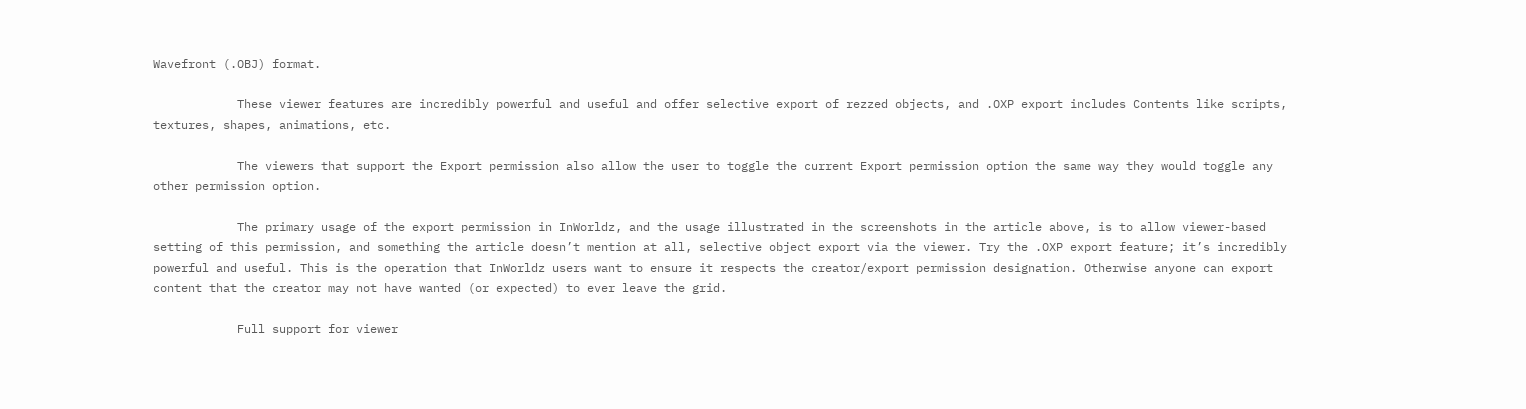Wavefront (.OBJ) format.

            These viewer features are incredibly powerful and useful and offer selective export of rezzed objects, and .OXP export includes Contents like scripts, textures, shapes, animations, etc.

            The viewers that support the Export permission also allow the user to toggle the current Export permission option the same way they would toggle any other permission option.

            The primary usage of the export permission in InWorldz, and the usage illustrated in the screenshots in the article above, is to allow viewer-based setting of this permission, and something the article doesn’t mention at all, selective object export via the viewer. Try the .OXP export feature; it’s incredibly powerful and useful. This is the operation that InWorldz users want to ensure it respects the creator/export permission designation. Otherwise anyone can export content that the creator may not have wanted (or expected) to ever leave the grid.

            Full support for viewer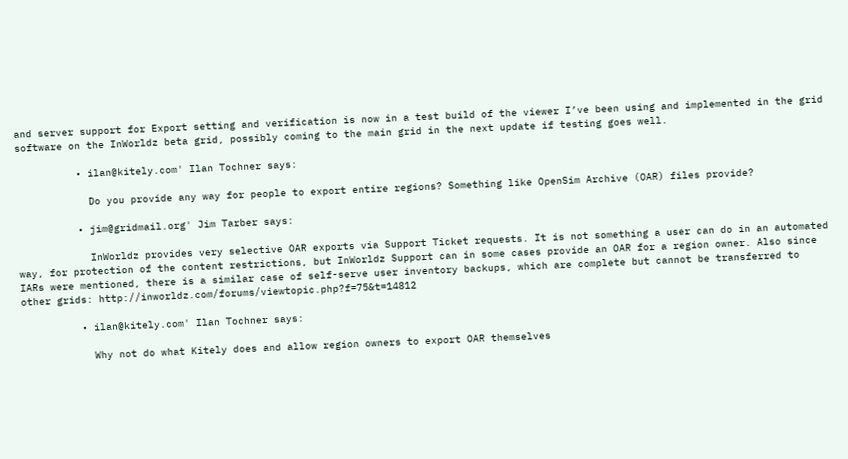and server support for Export setting and verification is now in a test build of the viewer I’ve been using and implemented in the grid software on the InWorldz beta grid, possibly coming to the main grid in the next update if testing goes well.

          • ilan@kitely.com' Ilan Tochner says:

            Do you provide any way for people to export entire regions? Something like OpenSim Archive (OAR) files provide?

          • jim@gridmail.org' Jim Tarber says:

            InWorldz provides very selective OAR exports via Support Ticket requests. It is not something a user can do in an automated way, for protection of the content restrictions, but InWorldz Support can in some cases provide an OAR for a region owner. Also since IARs were mentioned, there is a similar case of self-serve user inventory backups, which are complete but cannot be transferred to other grids: http://inworldz.com/forums/viewtopic.php?f=75&t=14812

          • ilan@kitely.com' Ilan Tochner says:

            Why not do what Kitely does and allow region owners to export OAR themselves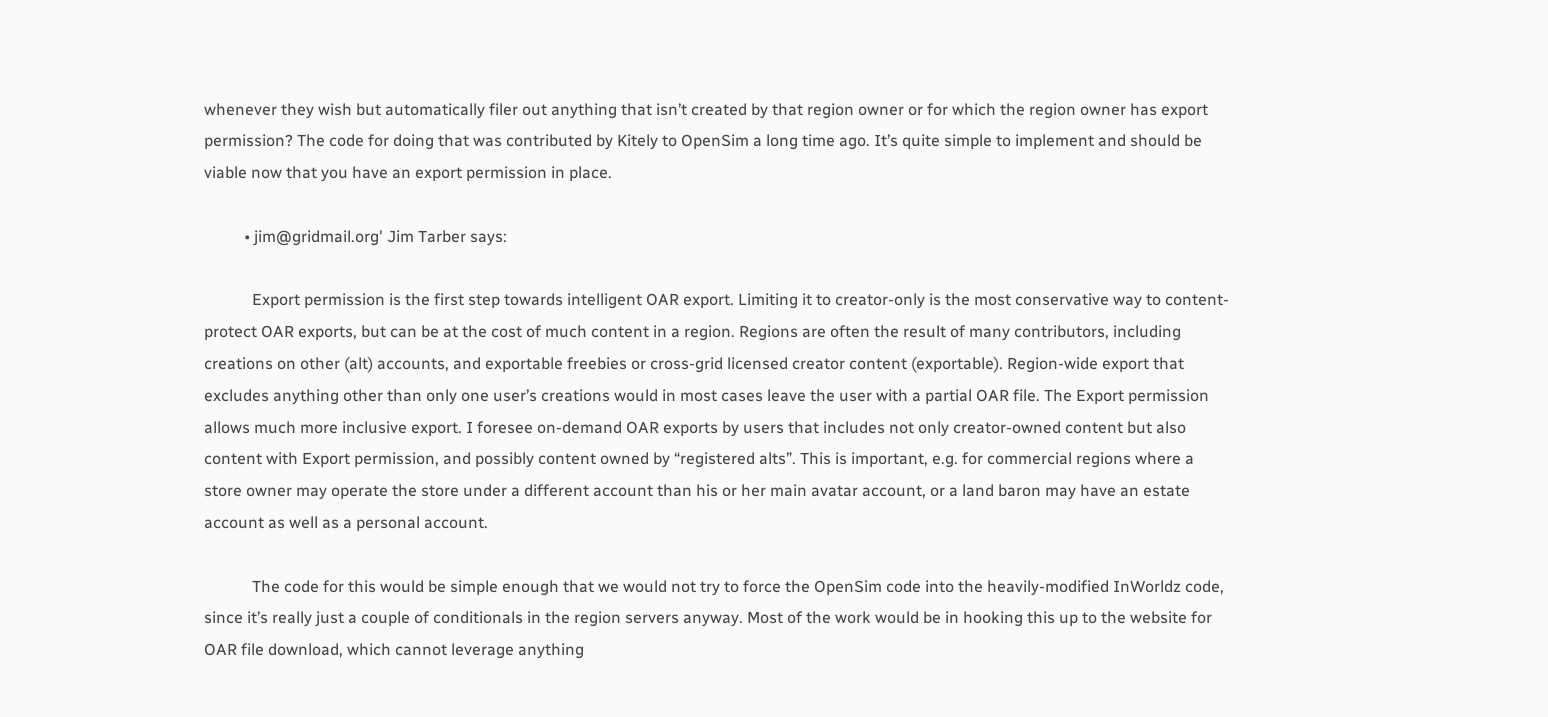whenever they wish but automatically filer out anything that isn’t created by that region owner or for which the region owner has export permission? The code for doing that was contributed by Kitely to OpenSim a long time ago. It’s quite simple to implement and should be viable now that you have an export permission in place.

          • jim@gridmail.org' Jim Tarber says:

            Export permission is the first step towards intelligent OAR export. Limiting it to creator-only is the most conservative way to content-protect OAR exports, but can be at the cost of much content in a region. Regions are often the result of many contributors, including creations on other (alt) accounts, and exportable freebies or cross-grid licensed creator content (exportable). Region-wide export that excludes anything other than only one user’s creations would in most cases leave the user with a partial OAR file. The Export permission allows much more inclusive export. I foresee on-demand OAR exports by users that includes not only creator-owned content but also content with Export permission, and possibly content owned by “registered alts”. This is important, e.g. for commercial regions where a store owner may operate the store under a different account than his or her main avatar account, or a land baron may have an estate account as well as a personal account.

            The code for this would be simple enough that we would not try to force the OpenSim code into the heavily-modified InWorldz code, since it’s really just a couple of conditionals in the region servers anyway. Most of the work would be in hooking this up to the website for OAR file download, which cannot leverage anything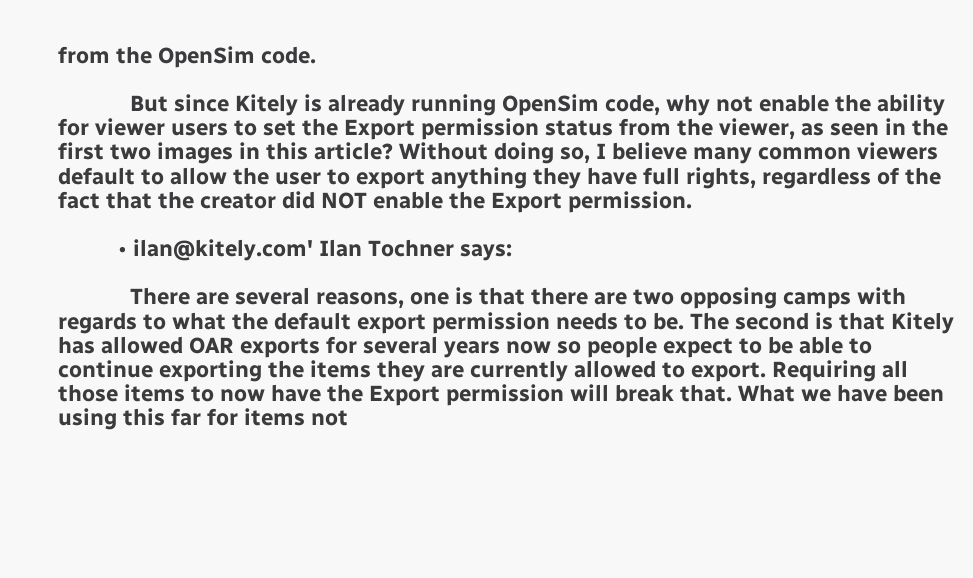from the OpenSim code.

            But since Kitely is already running OpenSim code, why not enable the ability for viewer users to set the Export permission status from the viewer, as seen in the first two images in this article? Without doing so, I believe many common viewers default to allow the user to export anything they have full rights, regardless of the fact that the creator did NOT enable the Export permission.

          • ilan@kitely.com' Ilan Tochner says:

            There are several reasons, one is that there are two opposing camps with regards to what the default export permission needs to be. The second is that Kitely has allowed OAR exports for several years now so people expect to be able to continue exporting the items they are currently allowed to export. Requiring all those items to now have the Export permission will break that. What we have been using this far for items not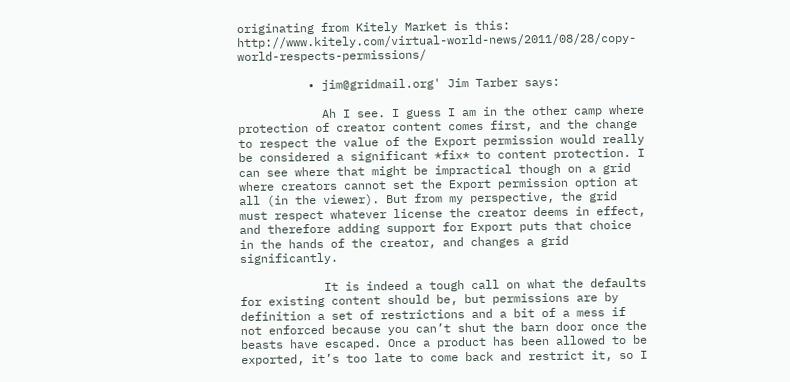originating from Kitely Market is this: http://www.kitely.com/virtual-world-news/2011/08/28/copy-world-respects-permissions/

          • jim@gridmail.org' Jim Tarber says:

            Ah I see. I guess I am in the other camp where protection of creator content comes first, and the change to respect the value of the Export permission would really be considered a significant *fix* to content protection. I can see where that might be impractical though on a grid where creators cannot set the Export permission option at all (in the viewer). But from my perspective, the grid must respect whatever license the creator deems in effect, and therefore adding support for Export puts that choice in the hands of the creator, and changes a grid significantly.

            It is indeed a tough call on what the defaults for existing content should be, but permissions are by definition a set of restrictions and a bit of a mess if not enforced because you can’t shut the barn door once the beasts have escaped. Once a product has been allowed to be exported, it’s too late to come back and restrict it, so I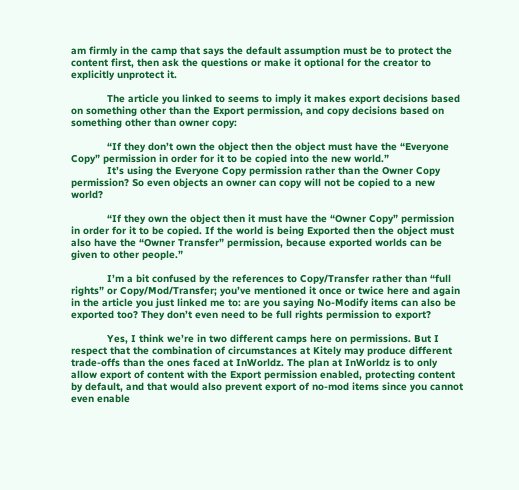am firmly in the camp that says the default assumption must be to protect the content first, then ask the questions or make it optional for the creator to explicitly unprotect it.

            The article you linked to seems to imply it makes export decisions based on something other than the Export permission, and copy decisions based on something other than owner copy:

            “If they don’t own the object then the object must have the “Everyone Copy” permission in order for it to be copied into the new world.”
            It’s using the Everyone Copy permission rather than the Owner Copy permission? So even objects an owner can copy will not be copied to a new world?

            “If they own the object then it must have the “Owner Copy” permission in order for it to be copied. If the world is being Exported then the object must also have the “Owner Transfer” permission, because exported worlds can be given to other people.”

            I’m a bit confused by the references to Copy/Transfer rather than “full rights” or Copy/Mod/Transfer; you’ve mentioned it once or twice here and again in the article you just linked me to: are you saying No-Modify items can also be exported too? They don’t even need to be full rights permission to export?

            Yes, I think we’re in two different camps here on permissions. But I respect that the combination of circumstances at Kitely may produce different trade-offs than the ones faced at InWorldz. The plan at InWorldz is to only allow export of content with the Export permission enabled, protecting content by default, and that would also prevent export of no-mod items since you cannot even enable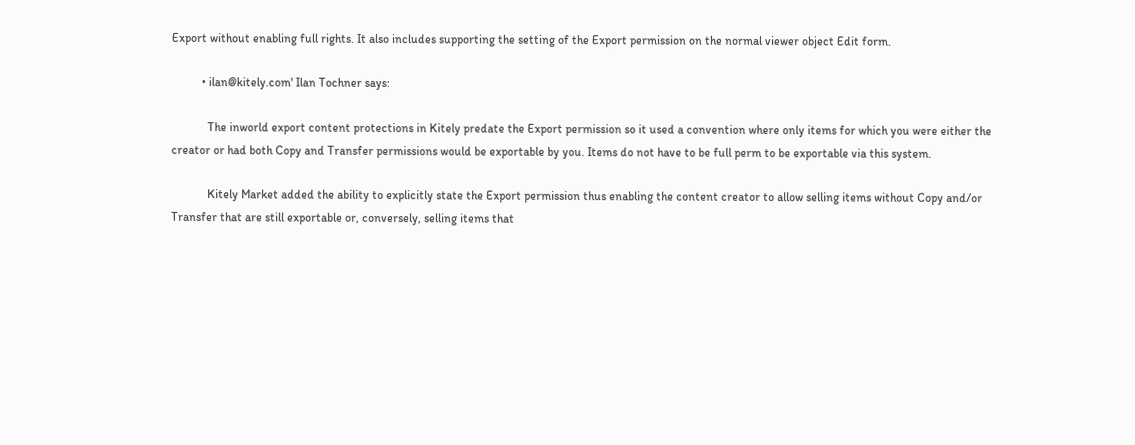Export without enabling full rights. It also includes supporting the setting of the Export permission on the normal viewer object Edit form.

          • ilan@kitely.com' Ilan Tochner says:

            The inworld export content protections in Kitely predate the Export permission so it used a convention where only items for which you were either the creator or had both Copy and Transfer permissions would be exportable by you. Items do not have to be full perm to be exportable via this system.

            Kitely Market added the ability to explicitly state the Export permission thus enabling the content creator to allow selling items without Copy and/or Transfer that are still exportable or, conversely, selling items that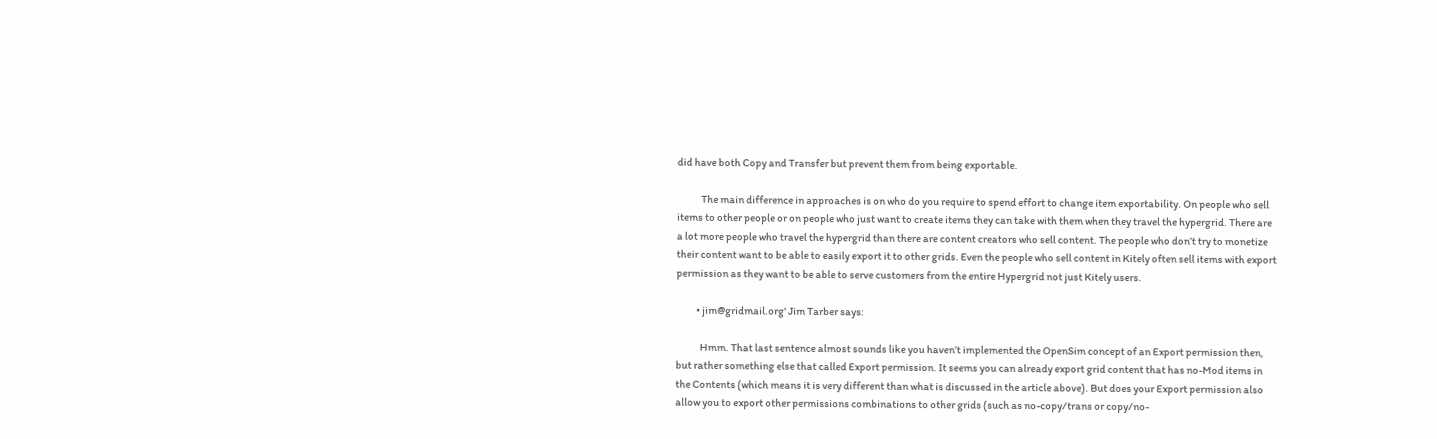did have both Copy and Transfer but prevent them from being exportable.

            The main difference in approaches is on who do you require to spend effort to change item exportability. On people who sell items to other people or on people who just want to create items they can take with them when they travel the hypergrid. There are a lot more people who travel the hypergrid than there are content creators who sell content. The people who don’t try to monetize their content want to be able to easily export it to other grids. Even the people who sell content in Kitely often sell items with export permission as they want to be able to serve customers from the entire Hypergrid not just Kitely users.

          • jim@gridmail.org' Jim Tarber says:

            Hmm. That last sentence almost sounds like you haven’t implemented the OpenSim concept of an Export permission then, but rather something else that called Export permission. It seems you can already export grid content that has no-Mod items in the Contents (which means it is very different than what is discussed in the article above). But does your Export permission also allow you to export other permissions combinations to other grids (such as no-copy/trans or copy/no-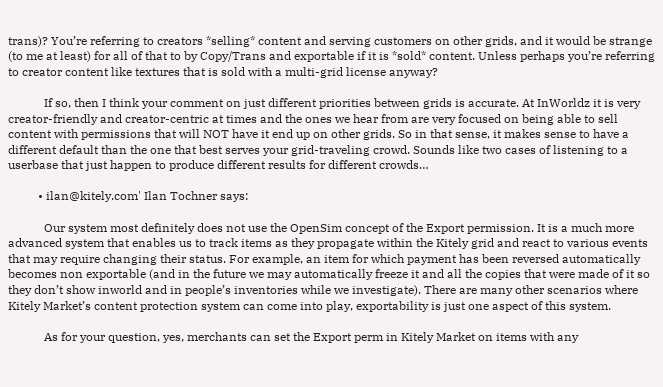trans)? You’re referring to creators *selling* content and serving customers on other grids, and it would be strange (to me at least) for all of that to by Copy/Trans and exportable if it is *sold* content. Unless perhaps you’re referring to creator content like textures that is sold with a multi-grid license anyway?

            If so, then I think your comment on just different priorities between grids is accurate. At InWorldz it is very creator-friendly and creator-centric at times and the ones we hear from are very focused on being able to sell content with permissions that will NOT have it end up on other grids. So in that sense, it makes sense to have a different default than the one that best serves your grid-traveling crowd. Sounds like two cases of listening to a userbase that just happen to produce different results for different crowds…

          • ilan@kitely.com' Ilan Tochner says:

            Our system most definitely does not use the OpenSim concept of the Export permission. It is a much more advanced system that enables us to track items as they propagate within the Kitely grid and react to various events that may require changing their status. For example, an item for which payment has been reversed automatically becomes non exportable (and in the future we may automatically freeze it and all the copies that were made of it so they don’t show inworld and in people’s inventories while we investigate). There are many other scenarios where Kitely Market’s content protection system can come into play, exportability is just one aspect of this system.

            As for your question, yes, merchants can set the Export perm in Kitely Market on items with any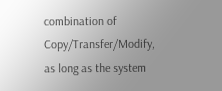combination of Copy/Transfer/Modify, as long as the system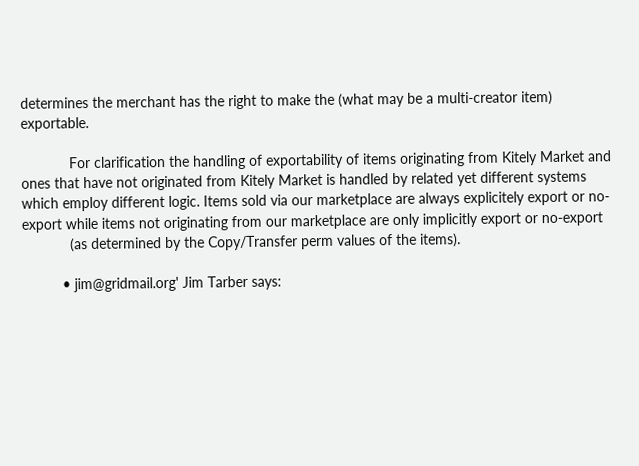determines the merchant has the right to make the (what may be a multi-creator item) exportable.

            For clarification the handling of exportability of items originating from Kitely Market and ones that have not originated from Kitely Market is handled by related yet different systems which employ different logic. Items sold via our marketplace are always explicitely export or no-export while items not originating from our marketplace are only implicitly export or no-export
            (as determined by the Copy/Transfer perm values of the items).

          • jim@gridmail.org' Jim Tarber says: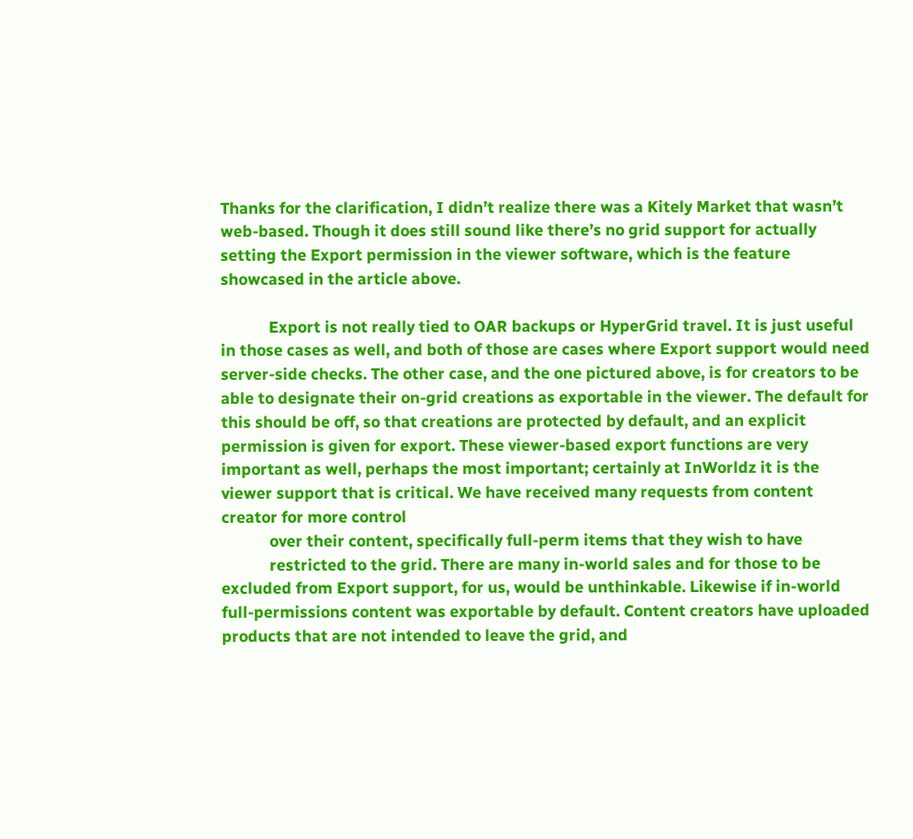Thanks for the clarification, I didn’t realize there was a Kitely Market that wasn’t web-based. Though it does still sound like there’s no grid support for actually setting the Export permission in the viewer software, which is the feature showcased in the article above.

            Export is not really tied to OAR backups or HyperGrid travel. It is just useful in those cases as well, and both of those are cases where Export support would need server-side checks. The other case, and the one pictured above, is for creators to be able to designate their on-grid creations as exportable in the viewer. The default for this should be off, so that creations are protected by default, and an explicit permission is given for export. These viewer-based export functions are very important as well, perhaps the most important; certainly at InWorldz it is the viewer support that is critical. We have received many requests from content creator for more control
            over their content, specifically full-perm items that they wish to have
            restricted to the grid. There are many in-world sales and for those to be excluded from Export support, for us, would be unthinkable. Likewise if in-world full-permissions content was exportable by default. Content creators have uploaded products that are not intended to leave the grid, and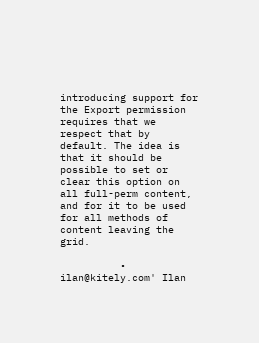introducing support for the Export permission requires that we respect that by default. The idea is that it should be possible to set or clear this option on all full-perm content, and for it to be used for all methods of content leaving the grid.

          • ilan@kitely.com' Ilan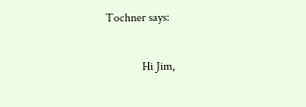Tochner says:

            Hi Jim,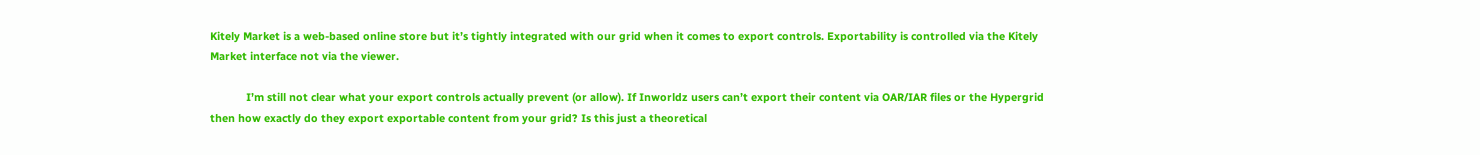Kitely Market is a web-based online store but it’s tightly integrated with our grid when it comes to export controls. Exportability is controlled via the Kitely Market interface not via the viewer.

            I’m still not clear what your export controls actually prevent (or allow). If Inworldz users can’t export their content via OAR/IAR files or the Hypergrid then how exactly do they export exportable content from your grid? Is this just a theoretical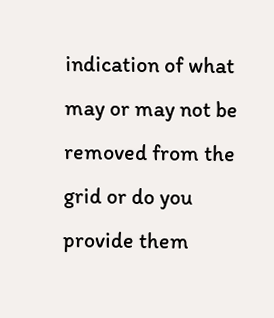indication of what may or may not be removed from the grid or do you provide them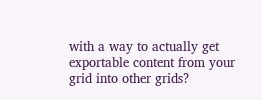with a way to actually get exportable content from your grid into other grids?